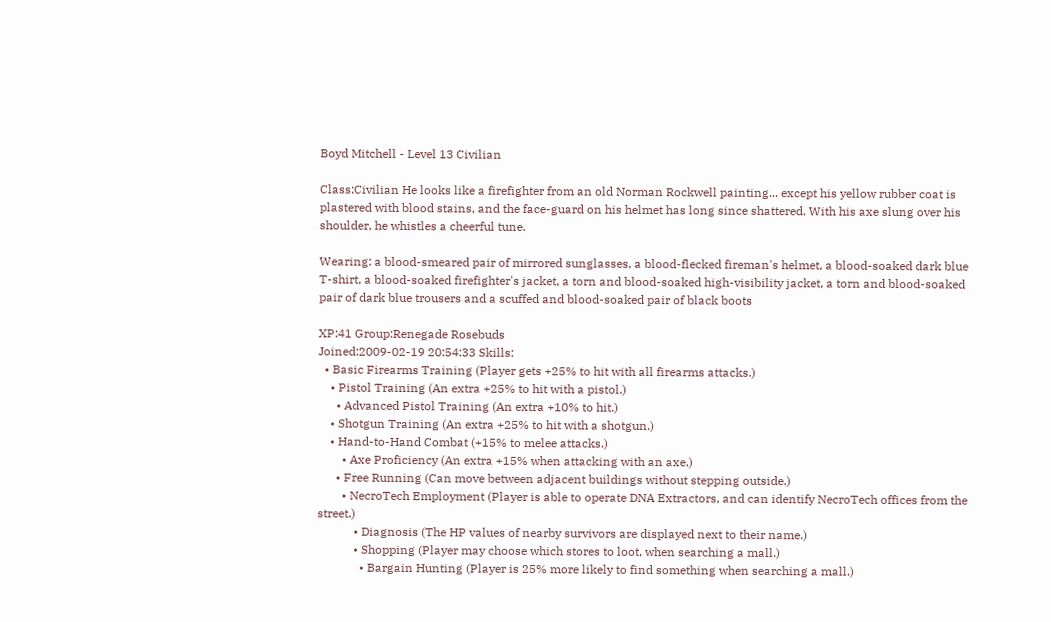Boyd Mitchell - Level 13 Civilian

Class:Civilian He looks like a firefighter from an old Norman Rockwell painting... except his yellow rubber coat is plastered with blood stains, and the face-guard on his helmet has long since shattered. With his axe slung over his shoulder, he whistles a cheerful tune.

Wearing: a blood-smeared pair of mirrored sunglasses, a blood-flecked fireman's helmet, a blood-soaked dark blue T-shirt, a blood-soaked firefighter's jacket, a torn and blood-soaked high-visibility jacket, a torn and blood-soaked pair of dark blue trousers and a scuffed and blood-soaked pair of black boots

XP:41 Group:Renegade Rosebuds
Joined:2009-02-19 20:54:33 Skills:
  • Basic Firearms Training (Player gets +25% to hit with all firearms attacks.)
    • Pistol Training (An extra +25% to hit with a pistol.)
      • Advanced Pistol Training (An extra +10% to hit.)
    • Shotgun Training (An extra +25% to hit with a shotgun.)
    • Hand-to-Hand Combat (+15% to melee attacks.)
        • Axe Proficiency (An extra +15% when attacking with an axe.)
      • Free Running (Can move between adjacent buildings without stepping outside.)
        • NecroTech Employment (Player is able to operate DNA Extractors, and can identify NecroTech offices from the street.)
            • Diagnosis (The HP values of nearby survivors are displayed next to their name.)
            • Shopping (Player may choose which stores to loot, when searching a mall.)
              • Bargain Hunting (Player is 25% more likely to find something when searching a mall.)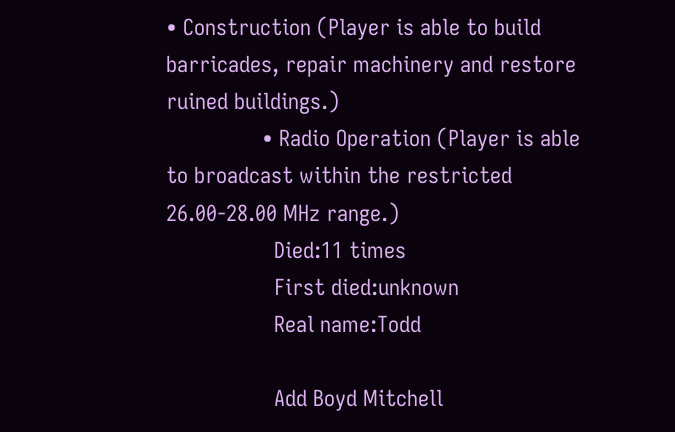• Construction (Player is able to build barricades, repair machinery and restore ruined buildings.)
                • Radio Operation (Player is able to broadcast within the restricted 26.00-28.00 MHz range.)
                  Died:11 times
                  First died:unknown
                  Real name:Todd

                  Add Boyd Mitchell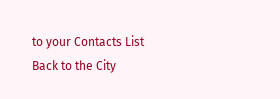to your Contacts List Back to the City